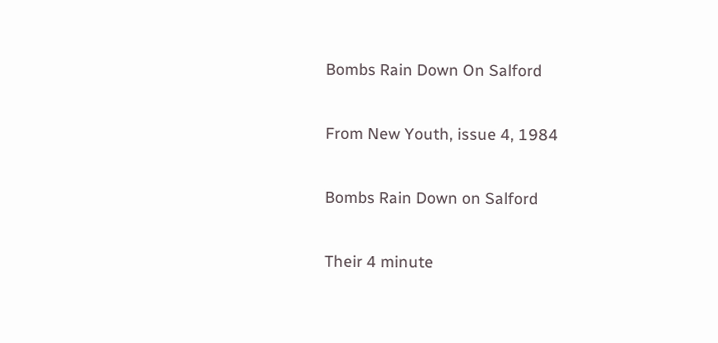Bombs Rain Down On Salford

From New Youth, issue 4, 1984

Bombs Rain Down on Salford

Their 4 minute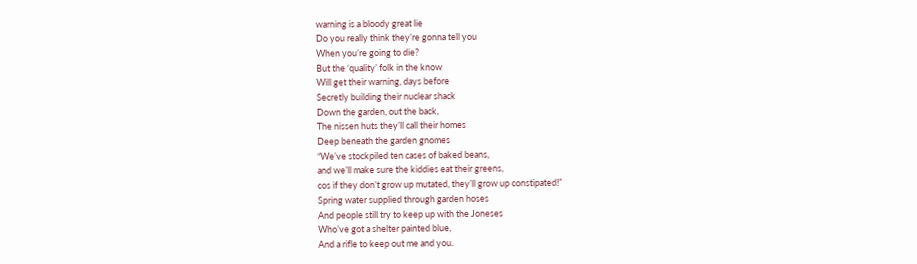warning is a bloody great lie
Do you really think they’re gonna tell you
When you’re going to die?
But the ‘quality’ folk in the know
Will get their warning, days before
Secretly building their nuclear shack
Down the garden, out the back,
The nissen huts they’ll call their homes
Deep beneath the garden gnomes
“We’ve stockpiled ten cases of baked beans,
and we’ll make sure the kiddies eat their greens,
cos if they don’t grow up mutated, they’ll grow up constipated!”
Spring water supplied through garden hoses
And people still try to keep up with the Joneses
Who’ve got a shelter painted blue,
And a rifle to keep out me and you.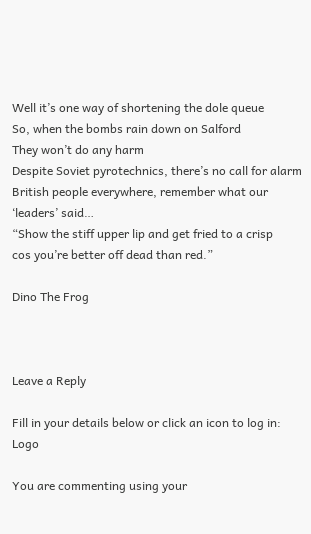Well it’s one way of shortening the dole queue
So, when the bombs rain down on Salford
They won’t do any harm
Despite Soviet pyrotechnics, there’s no call for alarm
British people everywhere, remember what our ‘leaders’ said…
“Show the stiff upper lip and get fried to a crisp
cos you’re better off dead than red.”

Dino The Frog



Leave a Reply

Fill in your details below or click an icon to log in: Logo

You are commenting using your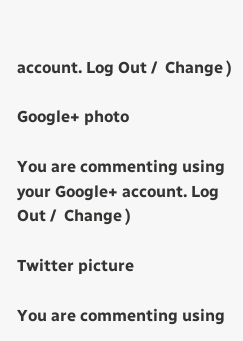account. Log Out /  Change )

Google+ photo

You are commenting using your Google+ account. Log Out /  Change )

Twitter picture

You are commenting using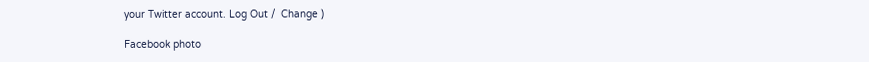your Twitter account. Log Out /  Change )

Facebook photo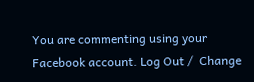You are commenting using your Facebook account. Log Out /  Change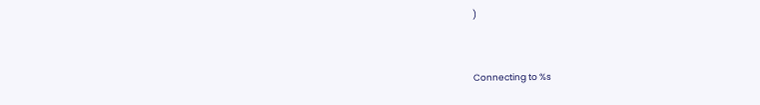)


Connecting to %s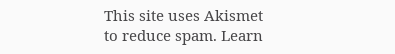This site uses Akismet to reduce spam. Learn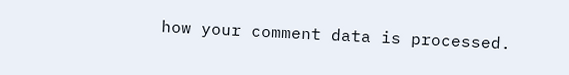how your comment data is processed.